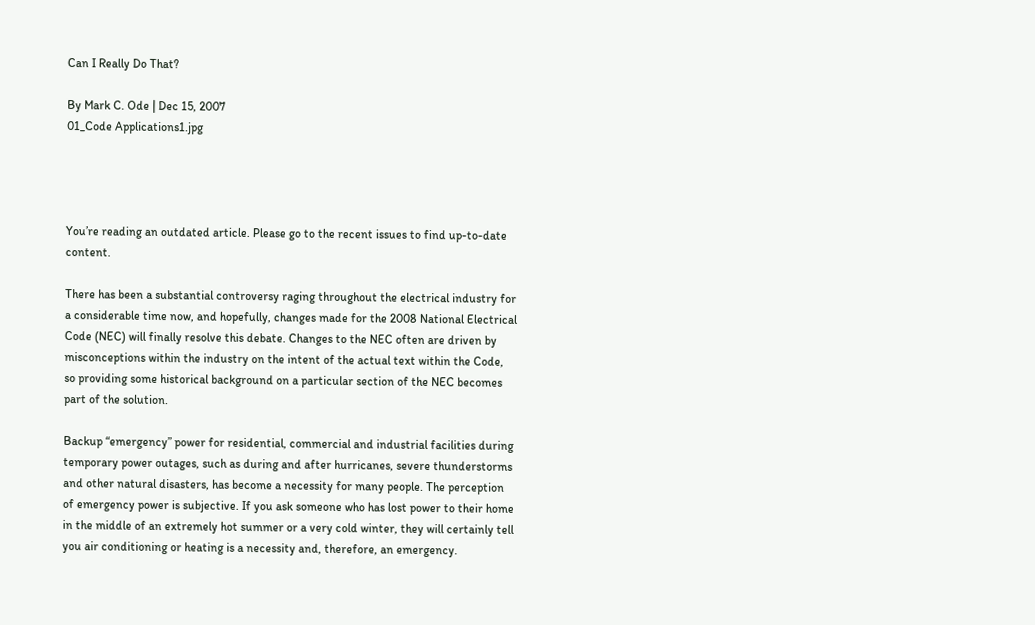Can I Really Do That?

By Mark C. Ode | Dec 15, 2007
01_Code Applications1.jpg




You’re reading an outdated article. Please go to the recent issues to find up-to-date content.

There has been a substantial controversy raging throughout the electrical industry for a considerable time now, and hopefully, changes made for the 2008 National Electrical Code (NEC) will finally resolve this debate. Changes to the NEC often are driven by misconceptions within the industry on the intent of the actual text within the Code, so providing some historical background on a particular section of the NEC becomes part of the solution.

Backup “emergency” power for residential, commercial and industrial facilities during temporary power outages, such as during and after hurricanes, severe thunderstorms and other natural disasters, has become a necessity for many people. The perception of emergency power is subjective. If you ask someone who has lost power to their home in the middle of an extremely hot summer or a very cold winter, they will certainly tell you air conditioning or heating is a necessity and, therefore, an emergency.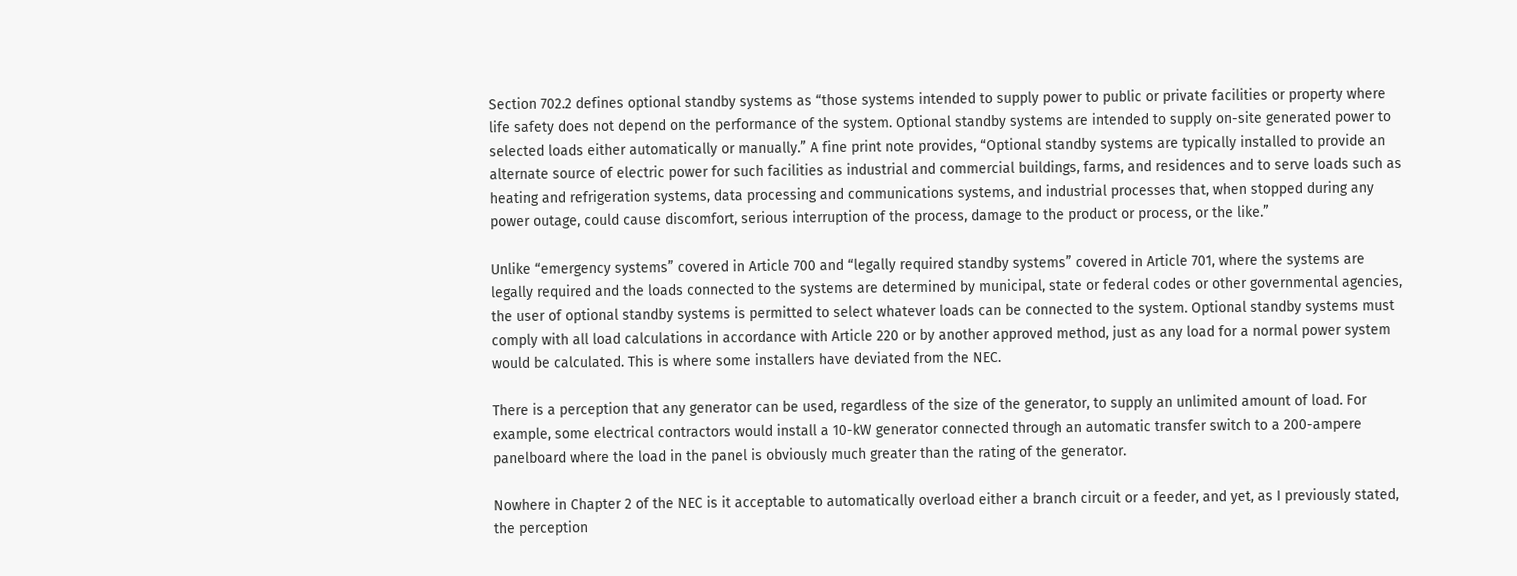Section 702.2 defines optional standby systems as “those systems intended to supply power to public or private facilities or property where life safety does not depend on the performance of the system. Optional standby systems are intended to supply on-site generated power to selected loads either automatically or manually.” A fine print note provides, “Optional standby systems are typically installed to provide an alternate source of electric power for such facilities as industrial and commercial buildings, farms, and residences and to serve loads such as heating and refrigeration systems, data processing and communications systems, and industrial processes that, when stopped during any power outage, could cause discomfort, serious interruption of the process, damage to the product or process, or the like.”

Unlike “emergency systems” covered in Article 700 and “legally required standby systems” covered in Article 701, where the systems are legally required and the loads connected to the systems are determined by municipal, state or federal codes or other governmental agencies, the user of optional standby systems is permitted to select whatever loads can be connected to the system. Optional standby systems must comply with all load calculations in accordance with Article 220 or by another approved method, just as any load for a normal power system would be calculated. This is where some installers have deviated from the NEC.

There is a perception that any generator can be used, regardless of the size of the generator, to supply an unlimited amount of load. For example, some electrical contractors would install a 10-kW generator connected through an automatic transfer switch to a 200-ampere panelboard where the load in the panel is obviously much greater than the rating of the generator.

Nowhere in Chapter 2 of the NEC is it acceptable to automatically overload either a branch circuit or a feeder, and yet, as I previously stated, the perception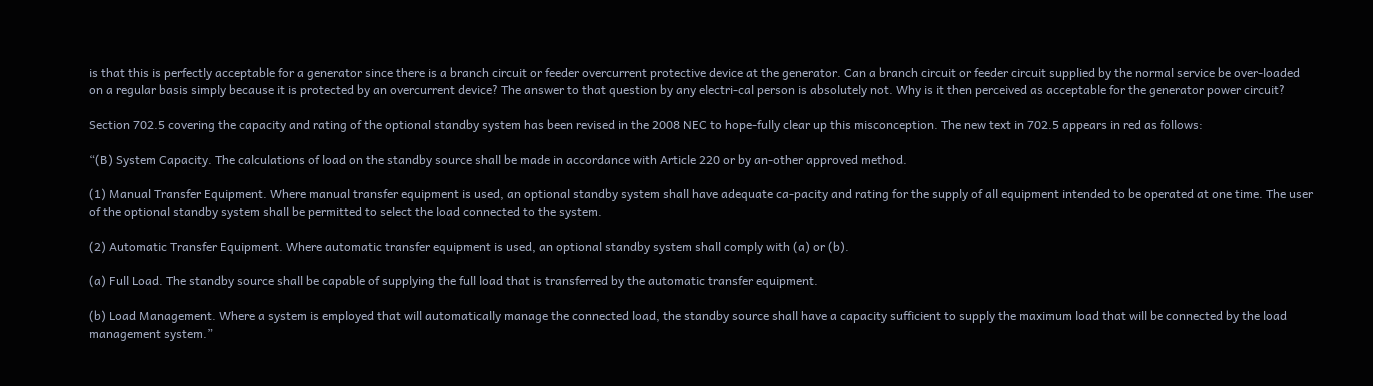is that this is perfectly acceptable for a generator since there is a branch circuit or feeder overcurrent protective device at the generator. Can a branch circuit or feeder circuit supplied by the normal service be over-loaded on a regular basis simply because it is protected by an overcurrent device? The answer to that question by any electri-cal person is absolutely not. Why is it then perceived as acceptable for the generator power circuit?

Section 702.5 covering the capacity and rating of the optional standby system has been revised in the 2008 NEC to hope-fully clear up this misconception. The new text in 702.5 appears in red as follows:

“(B) System Capacity. The calculations of load on the standby source shall be made in accordance with Article 220 or by an-other approved method.

(1) Manual Transfer Equipment. Where manual transfer equipment is used, an optional standby system shall have adequate ca-pacity and rating for the supply of all equipment intended to be operated at one time. The user of the optional standby system shall be permitted to select the load connected to the system.

(2) Automatic Transfer Equipment. Where automatic transfer equipment is used, an optional standby system shall comply with (a) or (b).

(a) Full Load. The standby source shall be capable of supplying the full load that is transferred by the automatic transfer equipment.

(b) Load Management. Where a system is employed that will automatically manage the connected load, the standby source shall have a capacity sufficient to supply the maximum load that will be connected by the load management system.”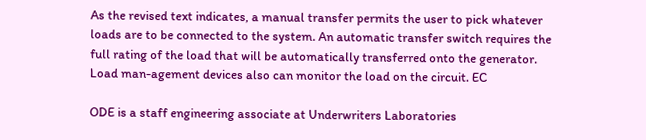As the revised text indicates, a manual transfer permits the user to pick whatever loads are to be connected to the system. An automatic transfer switch requires the full rating of the load that will be automatically transferred onto the generator. Load man-agement devices also can monitor the load on the circuit. EC

ODE is a staff engineering associate at Underwriters Laboratories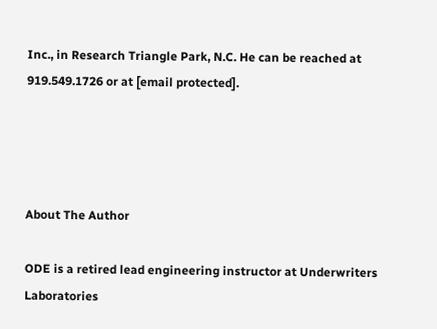Inc., in Research Triangle Park, N.C. He can be reached at 919.549.1726 or at [email protected].




About The Author

ODE is a retired lead engineering instructor at Underwriters Laboratories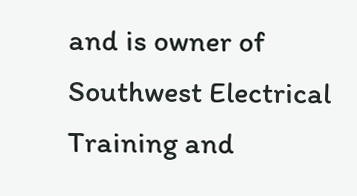and is owner of Southwest Electrical Training and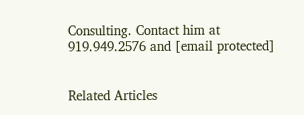Consulting. Contact him at 919.949.2576 and [email protected]


Related Articles